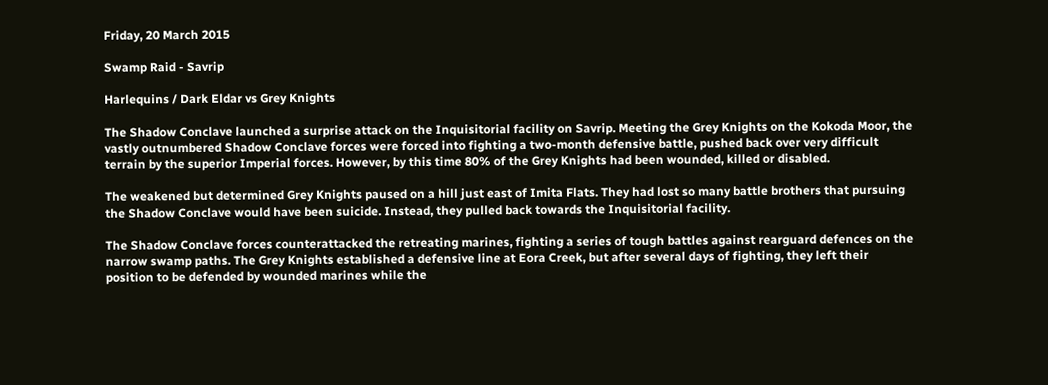Friday, 20 March 2015

Swamp Raid - Savrip

Harlequins / Dark Eldar vs Grey Knights

The Shadow Conclave launched a surprise attack on the Inquisitorial facility on Savrip. Meeting the Grey Knights on the Kokoda Moor, the vastly outnumbered Shadow Conclave forces were forced into fighting a two-month defensive battle, pushed back over very difficult terrain by the superior Imperial forces. However, by this time 80% of the Grey Knights had been wounded, killed or disabled.

The weakened but determined Grey Knights paused on a hill just east of Imita Flats. They had lost so many battle brothers that pursuing the Shadow Conclave would have been suicide. Instead, they pulled back towards the Inquisitorial facility.

The Shadow Conclave forces counterattacked the retreating marines, fighting a series of tough battles against rearguard defences on the narrow swamp paths. The Grey Knights established a defensive line at Eora Creek, but after several days of fighting, they left their position to be defended by wounded marines while the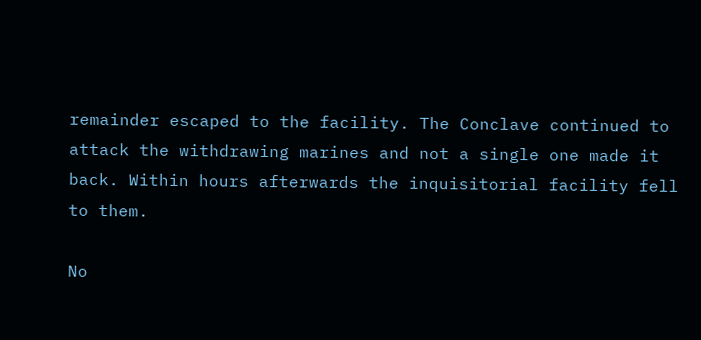remainder escaped to the facility. The Conclave continued to attack the withdrawing marines and not a single one made it back. Within hours afterwards the inquisitorial facility fell to them.

No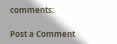comments:

Post a Comment